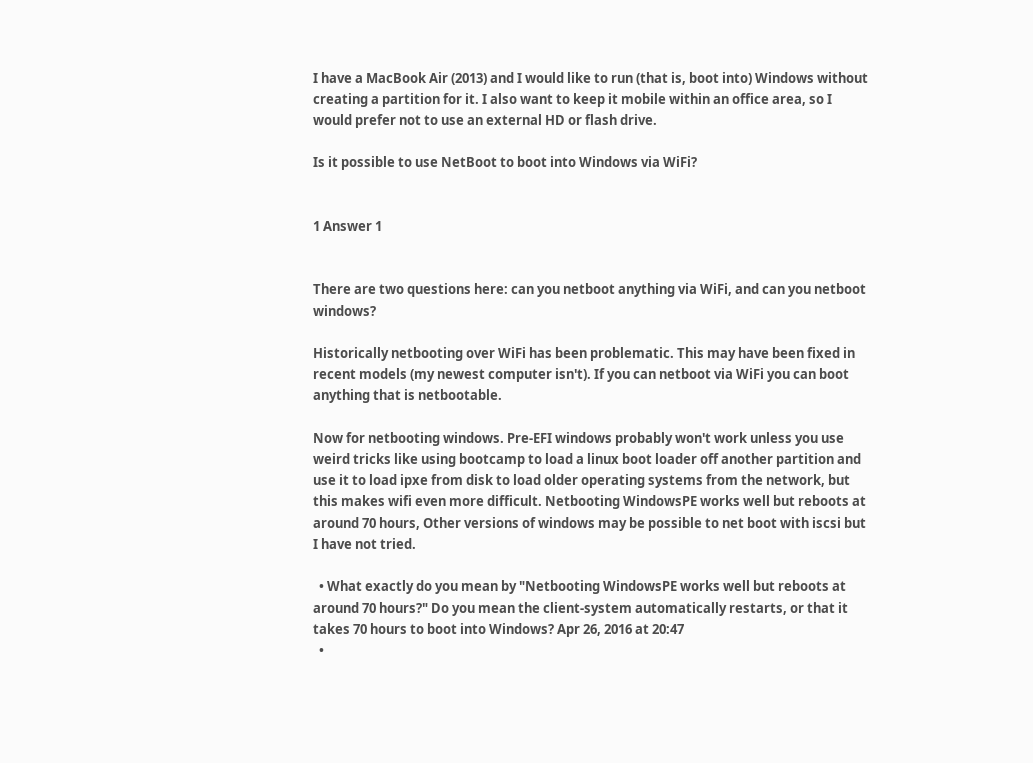I have a MacBook Air (2013) and I would like to run (that is, boot into) Windows without creating a partition for it. I also want to keep it mobile within an office area, so I would prefer not to use an external HD or flash drive.

Is it possible to use NetBoot to boot into Windows via WiFi?


1 Answer 1


There are two questions here: can you netboot anything via WiFi, and can you netboot windows?

Historically netbooting over WiFi has been problematic. This may have been fixed in recent models (my newest computer isn't). If you can netboot via WiFi you can boot anything that is netbootable.

Now for netbooting windows. Pre-EFI windows probably won't work unless you use weird tricks like using bootcamp to load a linux boot loader off another partition and use it to load ipxe from disk to load older operating systems from the network, but this makes wifi even more difficult. Netbooting WindowsPE works well but reboots at around 70 hours, Other versions of windows may be possible to net boot with iscsi but I have not tried.

  • What exactly do you mean by "Netbooting WindowsPE works well but reboots at around 70 hours?" Do you mean the client-system automatically restarts, or that it takes 70 hours to boot into Windows? Apr 26, 2016 at 20:47
  •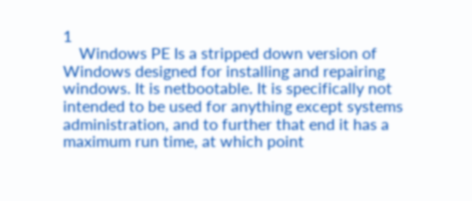1
    Windows PE Is a stripped down version of Windows designed for installing and repairing windows. It is netbootable. It is specifically not intended to be used for anything except systems administration, and to further that end it has a maximum run time, at which point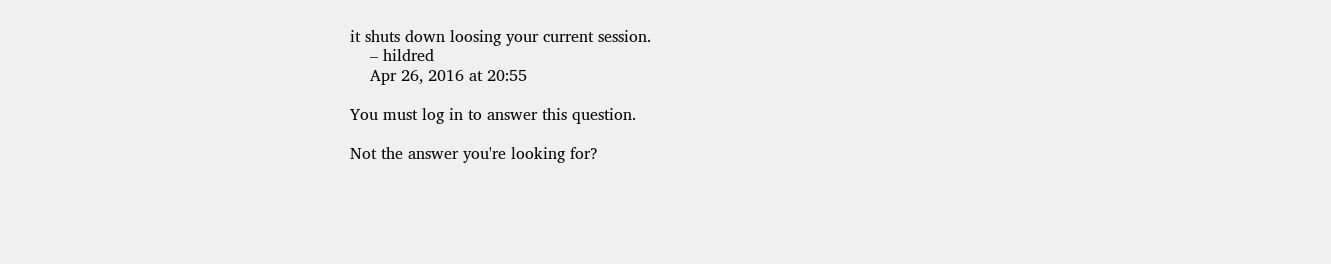it shuts down loosing your current session.
    – hildred
    Apr 26, 2016 at 20:55

You must log in to answer this question.

Not the answer you're looking for?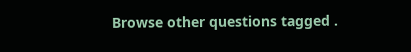Browse other questions tagged .